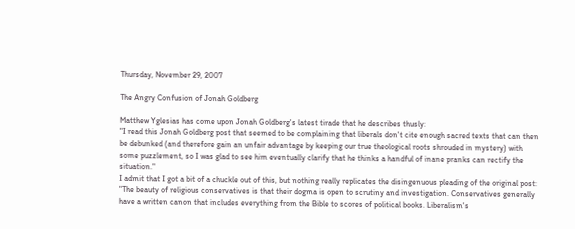Thursday, November 29, 2007

The Angry Confusion of Jonah Goldberg

Matthew Yglesias has come upon Jonah Goldberg's latest tirade that he describes thusly:
"I read this Jonah Goldberg post that seemed to be complaining that liberals don't cite enough sacred texts that can then be debunked (and therefore gain an unfair advantage by keeping our true theological roots shrouded in mystery) with some puzzlement, so I was glad to see him eventually clarify that he thinks a handful of inane pranks can rectify the situation."
I admit that I got a bit of a chuckle out of this, but nothing really replicates the disingenuous pleading of the original post:
"The beauty of religious conservatives is that their dogma is open to scrutiny and investigation. Conservatives generally have a written canon that includes everything from the Bible to scores of political books. Liberalism's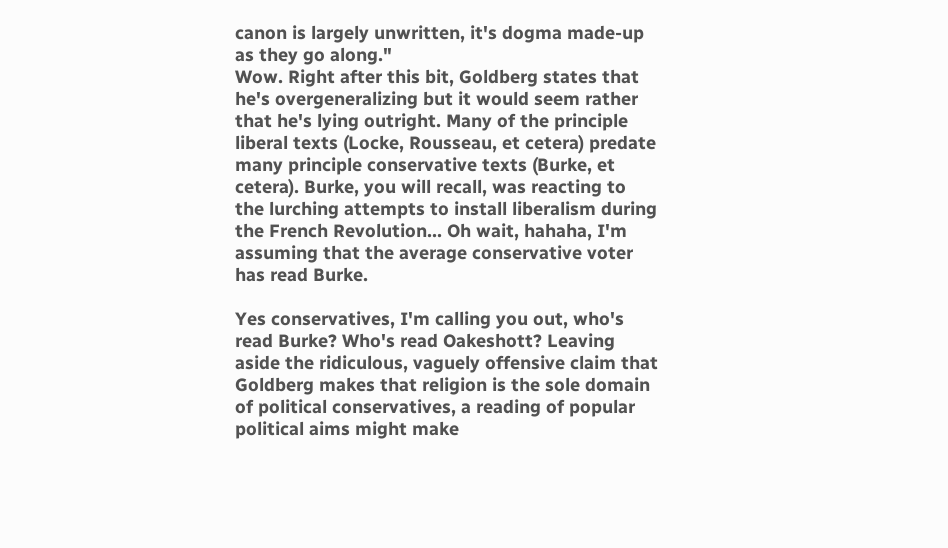canon is largely unwritten, it's dogma made-up as they go along."
Wow. Right after this bit, Goldberg states that he's overgeneralizing but it would seem rather that he's lying outright. Many of the principle liberal texts (Locke, Rousseau, et cetera) predate many principle conservative texts (Burke, et cetera). Burke, you will recall, was reacting to the lurching attempts to install liberalism during the French Revolution... Oh wait, hahaha, I'm assuming that the average conservative voter has read Burke.

Yes conservatives, I'm calling you out, who's read Burke? Who's read Oakeshott? Leaving aside the ridiculous, vaguely offensive claim that Goldberg makes that religion is the sole domain of political conservatives, a reading of popular political aims might make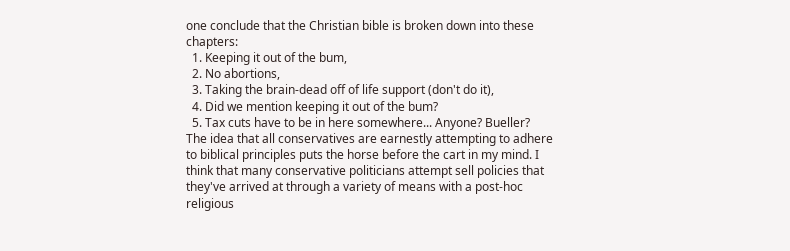one conclude that the Christian bible is broken down into these chapters:
  1. Keeping it out of the bum,
  2. No abortions,
  3. Taking the brain-dead off of life support (don't do it),
  4. Did we mention keeping it out of the bum?
  5. Tax cuts have to be in here somewhere... Anyone? Bueller?
The idea that all conservatives are earnestly attempting to adhere to biblical principles puts the horse before the cart in my mind. I think that many conservative politicians attempt sell policies that they've arrived at through a variety of means with a post-hoc religious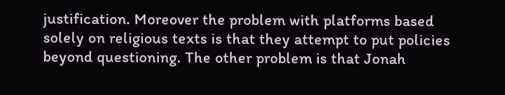justification. Moreover the problem with platforms based solely on religious texts is that they attempt to put policies beyond questioning. The other problem is that Jonah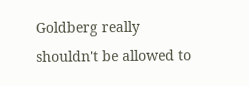Goldberg really shouldn't be allowed to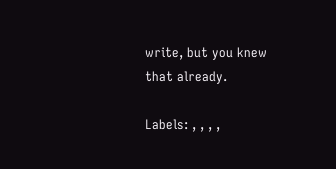write, but you knew that already.

Labels: , , , ,